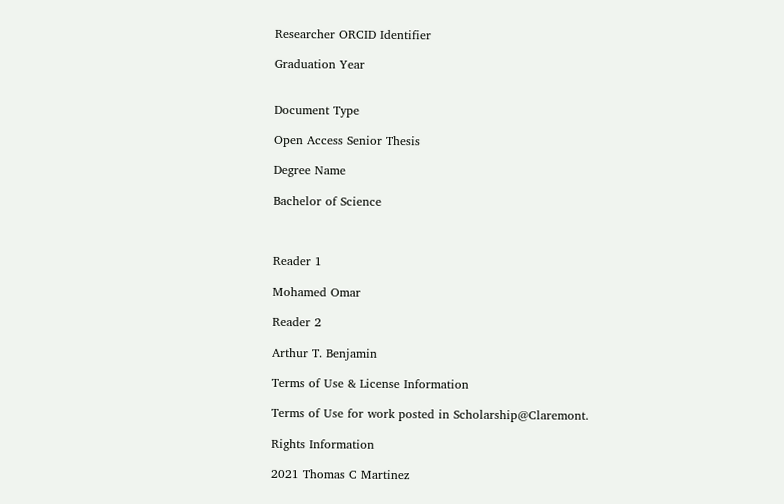Researcher ORCID Identifier

Graduation Year


Document Type

Open Access Senior Thesis

Degree Name

Bachelor of Science



Reader 1

Mohamed Omar

Reader 2

Arthur T. Benjamin

Terms of Use & License Information

Terms of Use for work posted in Scholarship@Claremont.

Rights Information

2021 Thomas C Martinez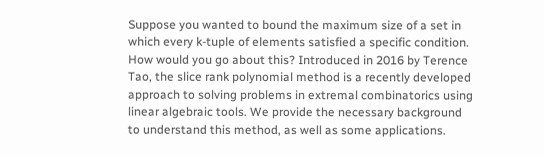Suppose you wanted to bound the maximum size of a set in which every k-tuple of elements satisfied a specific condition. How would you go about this? Introduced in 2016 by Terence Tao, the slice rank polynomial method is a recently developed approach to solving problems in extremal combinatorics using linear algebraic tools. We provide the necessary background to understand this method, as well as some applications.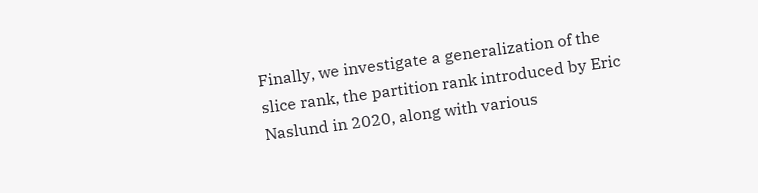Finally, we investigate a generalization of the slice rank, the partition rank introduced by Eric Naslund in 2020, along with various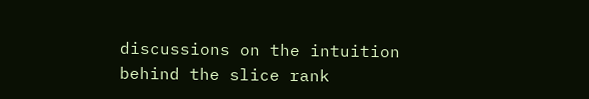discussions on the intuition behind the slice rank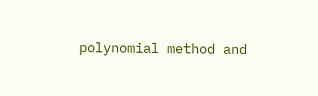polynomial method and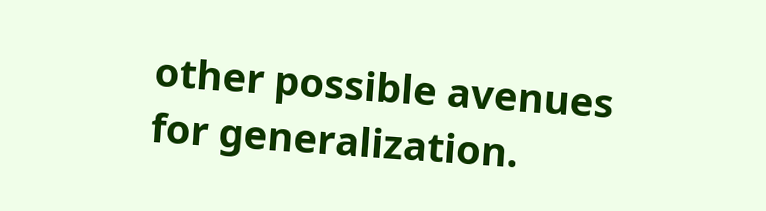other possible avenues for generalization.